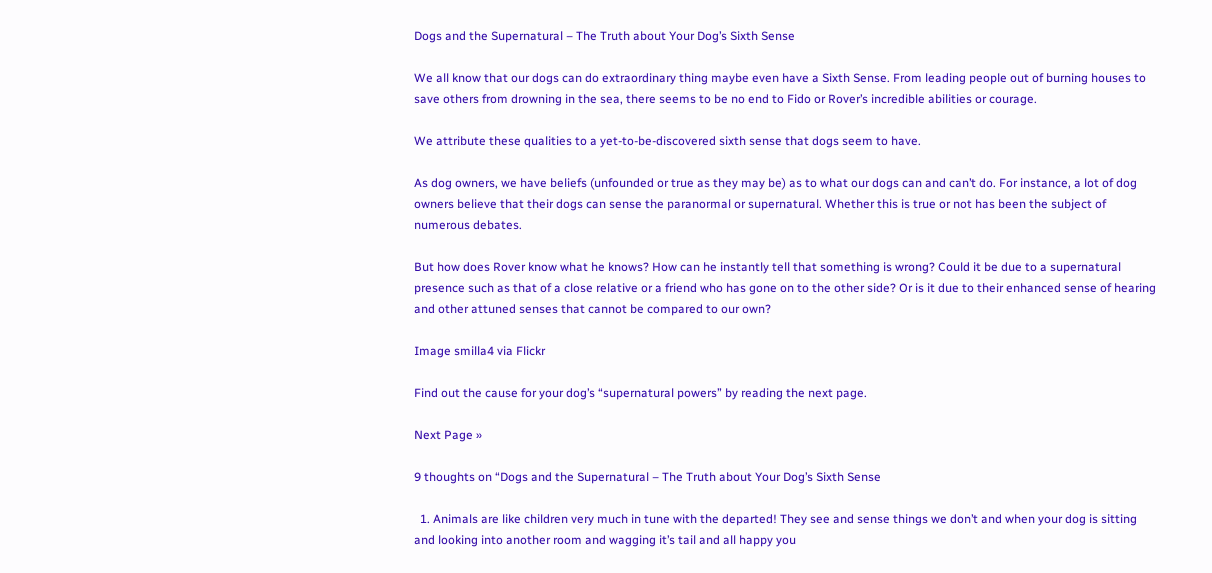Dogs and the Supernatural – The Truth about Your Dog’s Sixth Sense

We all know that our dogs can do extraordinary thing maybe even have a Sixth Sense. From leading people out of burning houses to save others from drowning in the sea, there seems to be no end to Fido or Rover’s incredible abilities or courage.

We attribute these qualities to a yet-to-be-discovered sixth sense that dogs seem to have.

As dog owners, we have beliefs (unfounded or true as they may be) as to what our dogs can and can’t do. For instance, a lot of dog owners believe that their dogs can sense the paranormal or supernatural. Whether this is true or not has been the subject of numerous debates.

But how does Rover know what he knows? How can he instantly tell that something is wrong? Could it be due to a supernatural presence such as that of a close relative or a friend who has gone on to the other side? Or is it due to their enhanced sense of hearing and other attuned senses that cannot be compared to our own?

Image smilla4 via Flickr

Find out the cause for your dog’s “supernatural powers” by reading the next page.

Next Page »

9 thoughts on “Dogs and the Supernatural – The Truth about Your Dog’s Sixth Sense

  1. Animals are like children very much in tune with the departed! They see and sense things we don’t and when your dog is sitting and looking into another room and wagging it’s tail and all happy you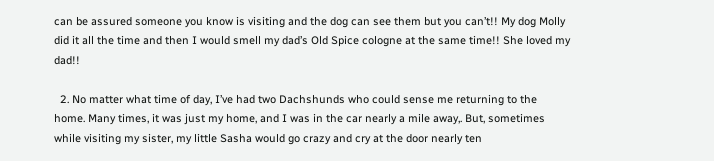can be assured someone you know is visiting and the dog can see them but you can’t!! My dog Molly did it all the time and then I would smell my dad’s Old Spice cologne at the same time!! She loved my dad!!

  2. No matter what time of day, I’ve had two Dachshunds who could sense me returning to the home. Many times, it was just my home, and I was in the car nearly a mile away,. But, sometimes while visiting my sister, my little Sasha would go crazy and cry at the door nearly ten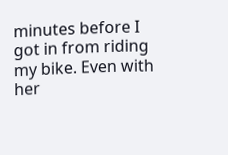minutes before I got in from riding my bike. Even with her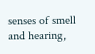senses of smell and hearing,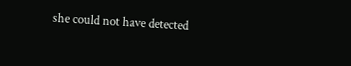she could not have detected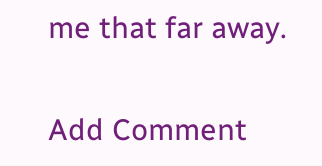me that far away.

Add Comment